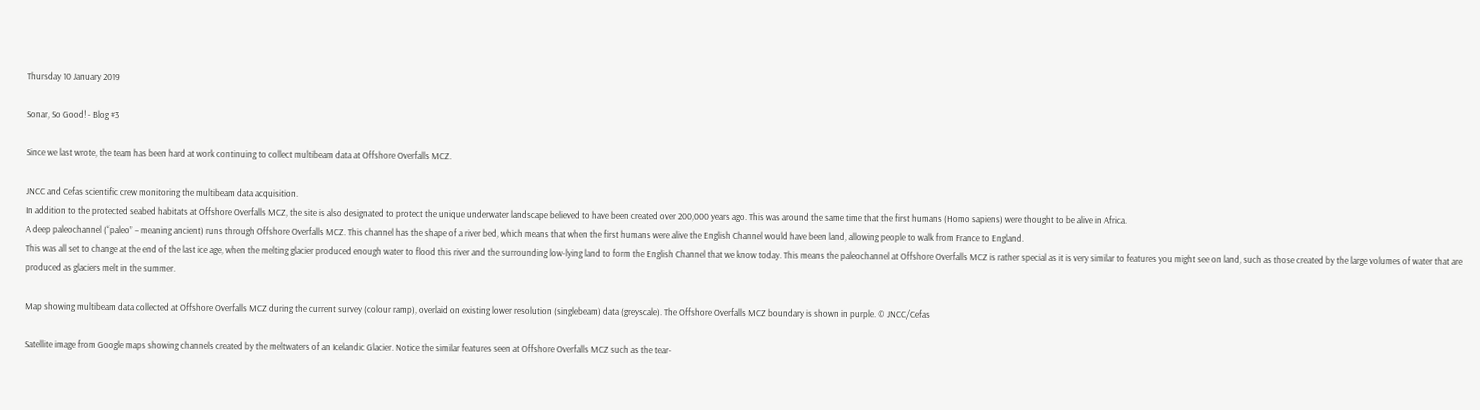Thursday 10 January 2019

Sonar, So Good! - Blog #3

Since we last wrote, the team has been hard at work continuing to collect multibeam data at Offshore Overfalls MCZ.

JNCC and Cefas scientific crew monitoring the multibeam data acquisition.
In addition to the protected seabed habitats at Offshore Overfalls MCZ, the site is also designated to protect the unique underwater landscape believed to have been created over 200,000 years ago. This was around the same time that the first humans (Homo sapiens) were thought to be alive in Africa.
A deep paleochannel (“paleo” – meaning ancient) runs through Offshore Overfalls MCZ. This channel has the shape of a river bed, which means that when the first humans were alive the English Channel would have been land, allowing people to walk from France to England.
This was all set to change at the end of the last ice age, when the melting glacier produced enough water to flood this river and the surrounding low-lying land to form the English Channel that we know today. This means the paleochannel at Offshore Overfalls MCZ is rather special as it is very similar to features you might see on land, such as those created by the large volumes of water that are produced as glaciers melt in the summer.

Map showing multibeam data collected at Offshore Overfalls MCZ during the current survey (colour ramp), overlaid on existing lower resolution (singlebeam) data (greyscale). The Offshore Overfalls MCZ boundary is shown in purple. © JNCC/Cefas

Satellite image from Google maps showing channels created by the meltwaters of an Icelandic Glacier. Notice the similar features seen at Offshore Overfalls MCZ such as the tear-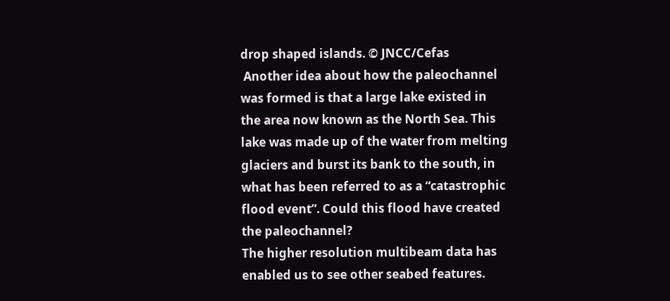drop shaped islands. © JNCC/Cefas
 Another idea about how the paleochannel was formed is that a large lake existed in the area now known as the North Sea. This lake was made up of the water from melting glaciers and burst its bank to the south, in what has been referred to as a “catastrophic flood event”. Could this flood have created the paleochannel?
The higher resolution multibeam data has enabled us to see other seabed features.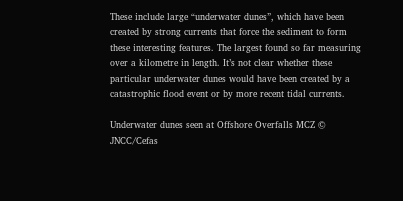These include large “underwater dunes”, which have been created by strong currents that force the sediment to form these interesting features. The largest found so far measuring over a kilometre in length. It’s not clear whether these particular underwater dunes would have been created by a catastrophic flood event or by more recent tidal currents.

Underwater dunes seen at Offshore Overfalls MCZ © JNCC/Cefas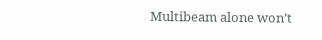Multibeam alone won’t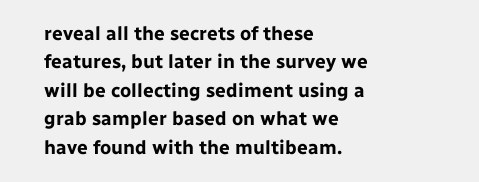reveal all the secrets of these features, but later in the survey we will be collecting sediment using a grab sampler based on what we have found with the multibeam.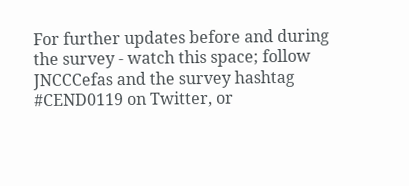For further updates before and during the survey - watch this space; follow JNCCCefas and the survey hashtag #CEND0119 on Twitter, or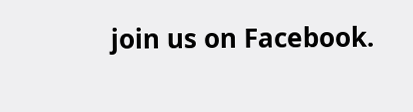join us on Facebook.